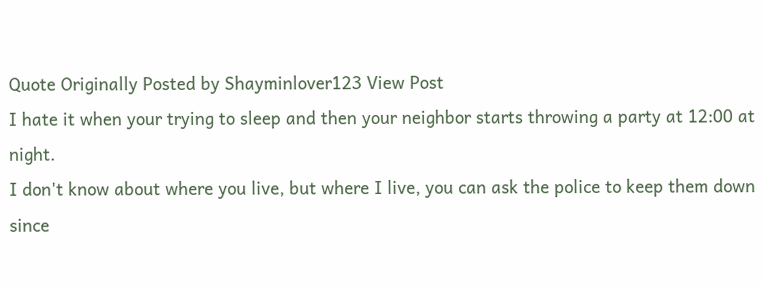Quote Originally Posted by Shayminlover123 View Post
I hate it when your trying to sleep and then your neighbor starts throwing a party at 12:00 at night.
I don't know about where you live, but where I live, you can ask the police to keep them down since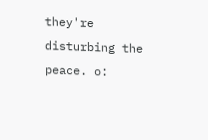they're disturbing the peace. o: